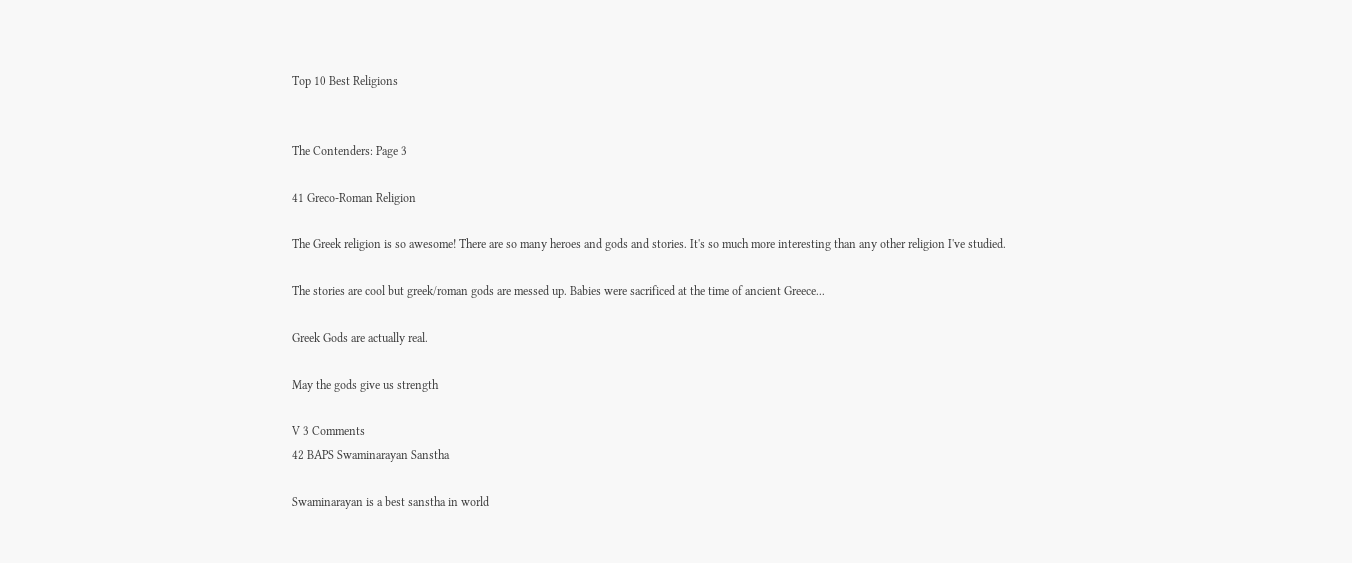Top 10 Best Religions


The Contenders: Page 3

41 Greco-Roman Religion

The Greek religion is so awesome! There are so many heroes and gods and stories. It's so much more interesting than any other religion I've studied.

The stories are cool but greek/roman gods are messed up. Babies were sacrificed at the time of ancient Greece...

Greek Gods are actually real.

May the gods give us strength

V 3 Comments
42 BAPS Swaminarayan Sanstha

Swaminarayan is a best sanstha in world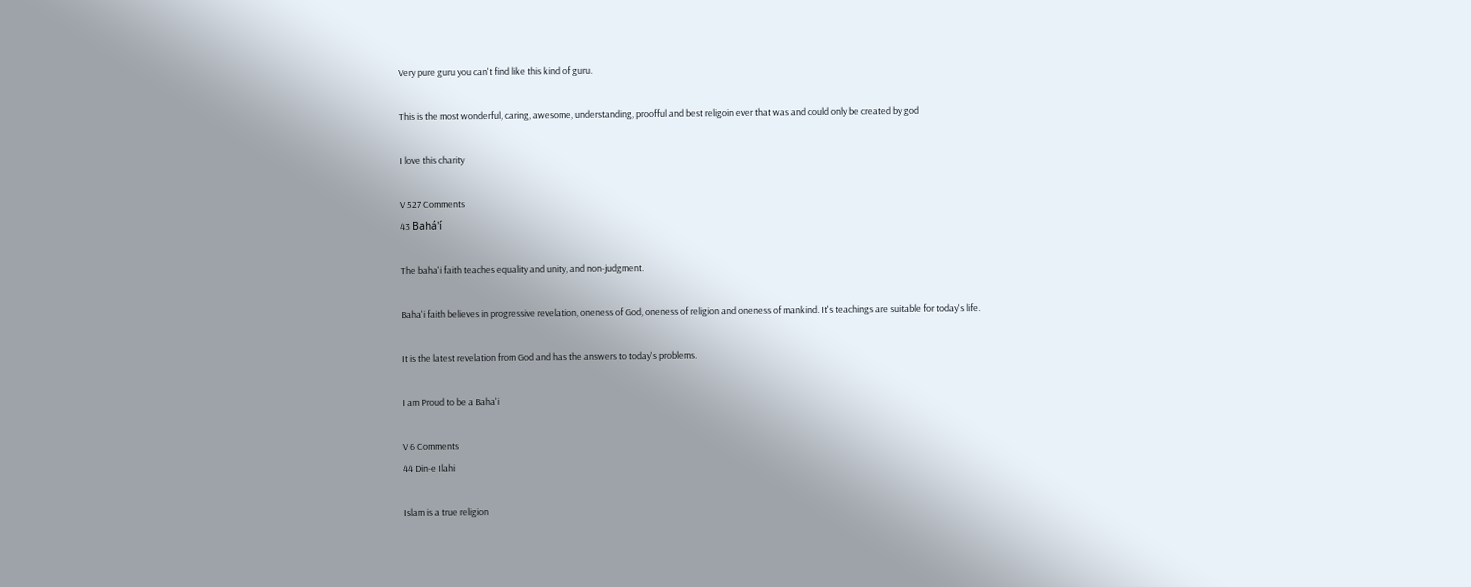Very pure guru you can't find like this kind of guru.

This is the most wonderful, caring, awesome, understanding, proofful and best religoin ever that was and could only be created by god

I love this charity

V 527 Comments
43 Bahá'í

The baha'i faith teaches equality and unity, and non-judgment.

Baha'i faith believes in progressive revelation, oneness of God, oneness of religion and oneness of mankind. It's teachings are suitable for today's life.

It is the latest revelation from God and has the answers to today's problems.

I am Proud to be a Baha'i

V 6 Comments
44 Din-e Ilahi

Islam is a true religion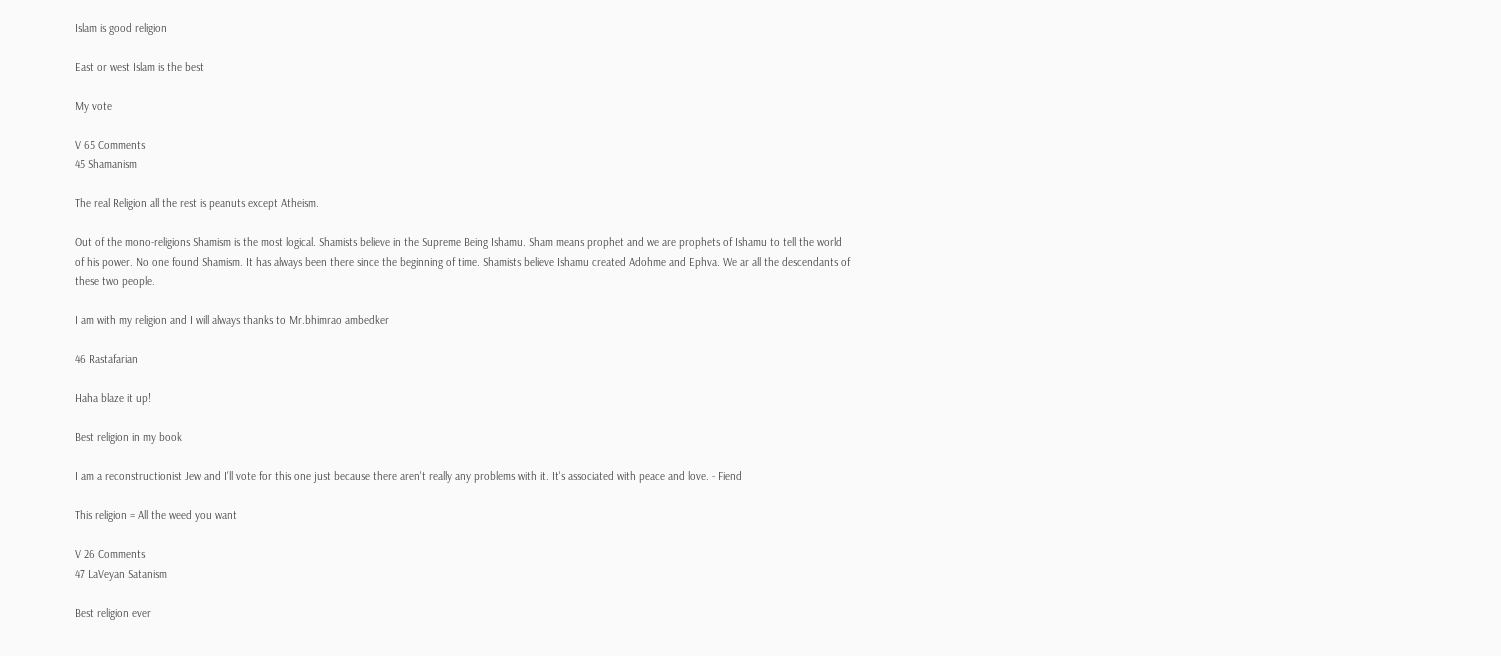Islam is good religion

East or west Islam is the best

My vote

V 65 Comments
45 Shamanism

The real Religion all the rest is peanuts except Atheism.

Out of the mono-religions Shamism is the most logical. Shamists believe in the Supreme Being Ishamu. Sham means prophet and we are prophets of Ishamu to tell the world of his power. No one found Shamism. It has always been there since the beginning of time. Shamists believe Ishamu created Adohme and Ephva. We ar all the descendants of these two people.

I am with my religion and I will always thanks to Mr.bhimrao ambedker

46 Rastafarian

Haha blaze it up!

Best religion in my book

I am a reconstructionist Jew and I'll vote for this one just because there aren't really any problems with it. It's associated with peace and love. - Fiend

This religion = All the weed you want

V 26 Comments
47 LaVeyan Satanism

Best religion ever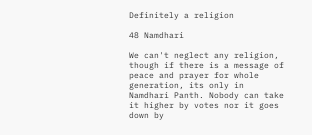Definitely a religion

48 Namdhari

We can't neglect any religion, though if there is a message of peace and prayer for whole generation, its only in Namdhari Panth. Nobody can take it higher by votes nor it goes down by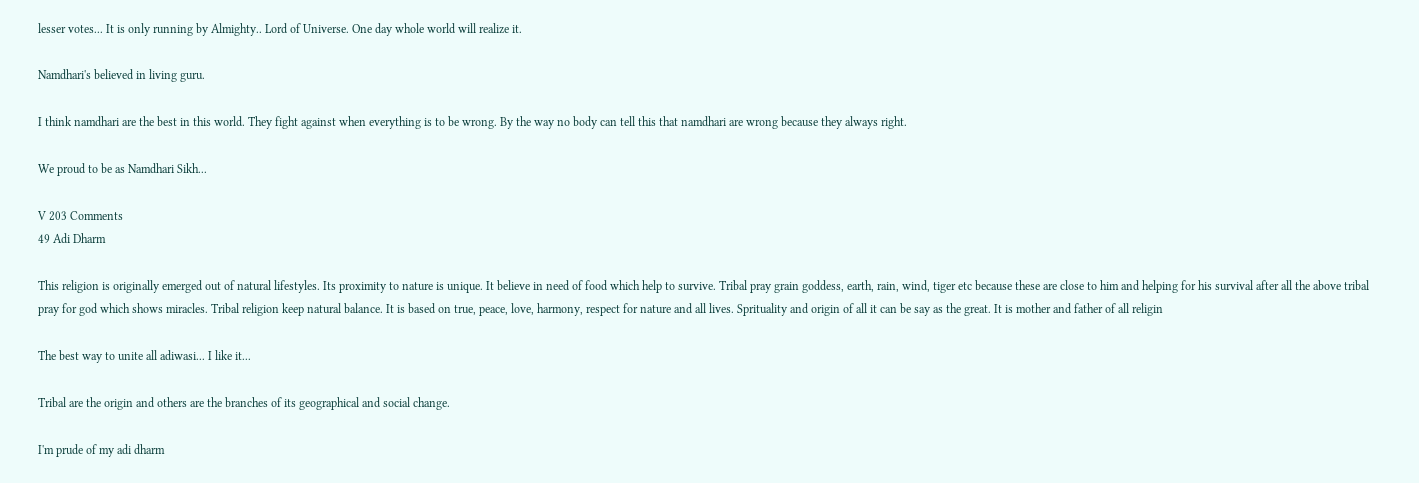lesser votes... It is only running by Almighty.. Lord of Universe. One day whole world will realize it.

Namdhari's believed in living guru.

I think namdhari are the best in this world. They fight against when everything is to be wrong. By the way no body can tell this that namdhari are wrong because they always right.

We proud to be as Namdhari Sikh...

V 203 Comments
49 Adi Dharm

This religion is originally emerged out of natural lifestyles. Its proximity to nature is unique. It believe in need of food which help to survive. Tribal pray grain goddess, earth, rain, wind, tiger etc because these are close to him and helping for his survival after all the above tribal pray for god which shows miracles. Tribal religion keep natural balance. It is based on true, peace, love, harmony, respect for nature and all lives. Sprituality and origin of all it can be say as the great. It is mother and father of all religin

The best way to unite all adiwasi... I like it...

Tribal are the origin and others are the branches of its geographical and social change.

I'm prude of my adi dharm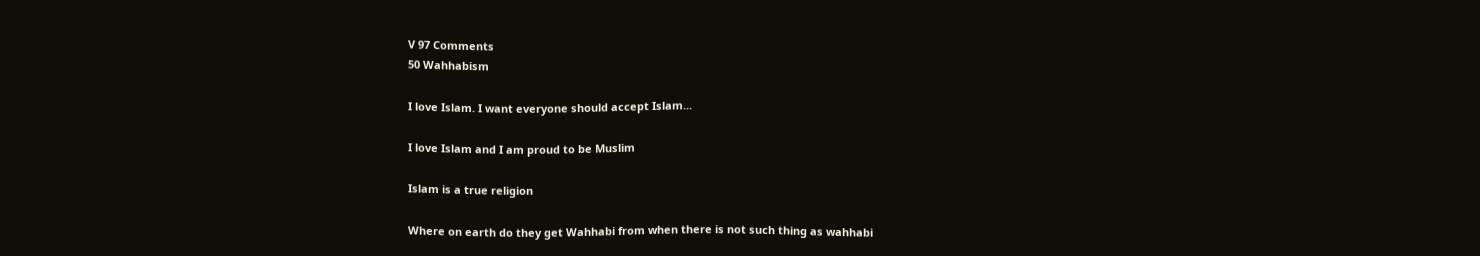V 97 Comments
50 Wahhabism

I love Islam. I want everyone should accept Islam...

I love Islam and I am proud to be Muslim

Islam is a true religion

Where on earth do they get Wahhabi from when there is not such thing as wahhabi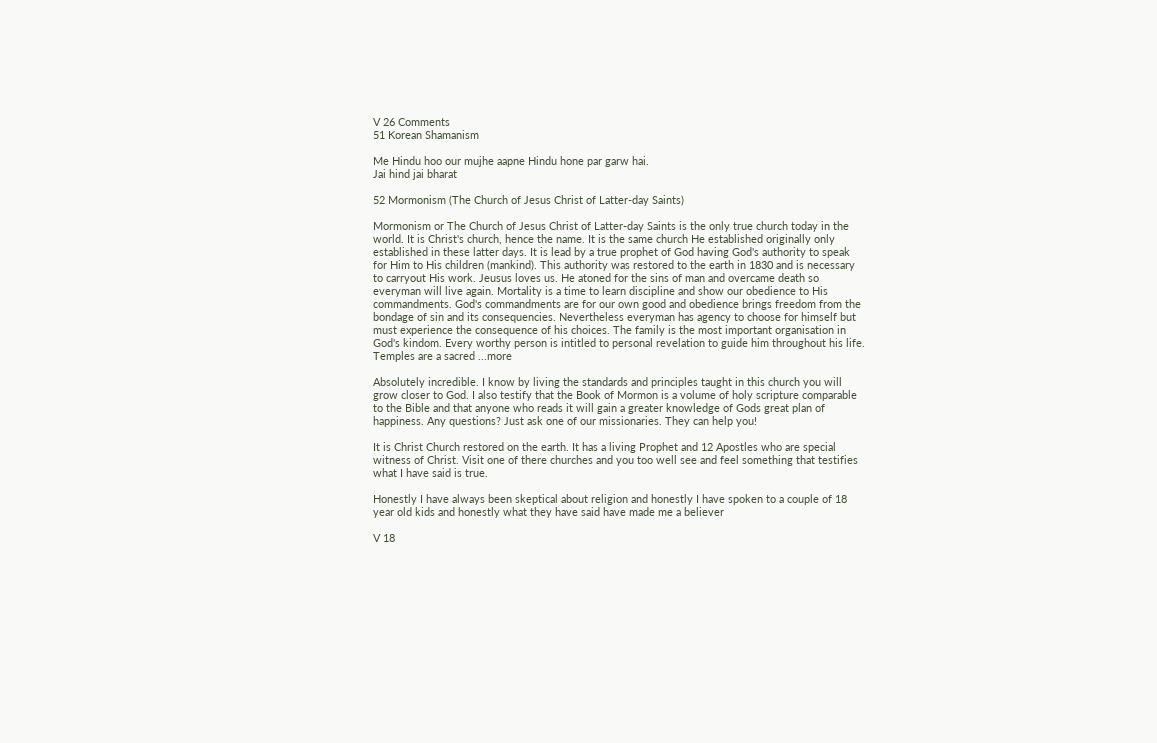V 26 Comments
51 Korean Shamanism

Me Hindu hoo our mujhe aapne Hindu hone par garw hai.
Jai hind jai bharat

52 Mormonism (The Church of Jesus Christ of Latter-day Saints)

Mormonism or The Church of Jesus Christ of Latter-day Saints is the only true church today in the world. It is Christ's church, hence the name. It is the same church He established originally only established in these latter days. It is lead by a true prophet of God having God's authority to speak for Him to His children (mankind). This authority was restored to the earth in 1830 and is necessary to carryout His work. Jeusus loves us. He atoned for the sins of man and overcame death so everyman will live again. Mortality is a time to learn discipline and show our obedience to His commandments. God's commandments are for our own good and obedience brings freedom from the bondage of sin and its consequencies. Nevertheless everyman has agency to choose for himself but must experience the consequence of his choices. The family is the most important organisation in God's kindom. Every worthy person is intitled to personal revelation to guide him throughout his life. Temples are a sacred ...more

Absolutely incredible. I know by living the standards and principles taught in this church you will grow closer to God. I also testify that the Book of Mormon is a volume of holy scripture comparable to the Bible and that anyone who reads it will gain a greater knowledge of Gods great plan of happiness. Any questions? Just ask one of our missionaries. They can help you!

It is Christ Church restored on the earth. It has a living Prophet and 12 Apostles who are special witness of Christ. Visit one of there churches and you too well see and feel something that testifies what I have said is true.

Honestly I have always been skeptical about religion and honestly I have spoken to a couple of 18 year old kids and honestly what they have said have made me a believer

V 18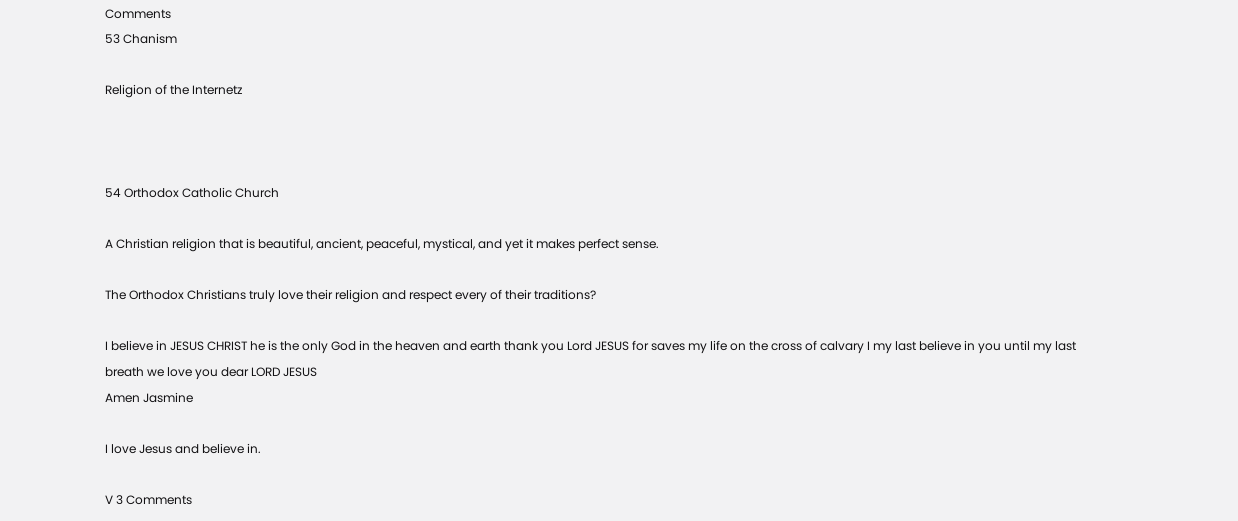Comments
53 Chanism

Religion of the Internetz



54 Orthodox Catholic Church

A Christian religion that is beautiful, ancient, peaceful, mystical, and yet it makes perfect sense.

The Orthodox Christians truly love their religion and respect every of their traditions?

I believe in JESUS CHRIST he is the only God in the heaven and earth thank you Lord JESUS for saves my life on the cross of calvary I my last believe in you until my last breath we love you dear LORD JESUS
Amen Jasmine

I love Jesus and believe in.

V 3 Comments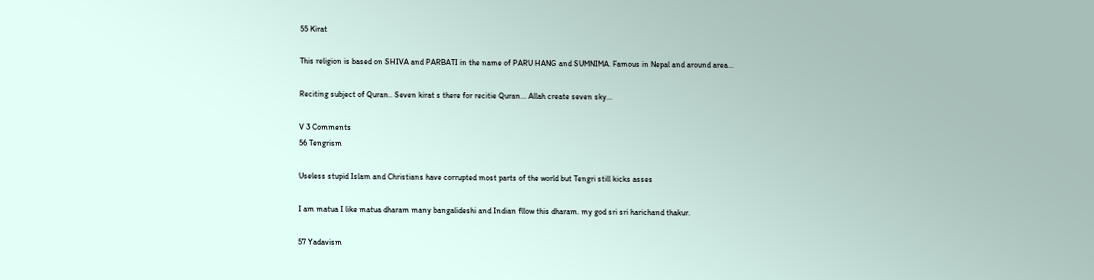55 Kirat

This religion is based on SHIVA and PARBATI in the name of PARU HANG and SUMNIMA. Famous in Nepal and around area...

Reciting subject of Quran.. Seven kirat s there for recitie Quran... Allah create seven sky...

V 3 Comments
56 Tengrism

Useless stupid Islam and Christians have corrupted most parts of the world but Tengri still kicks asses

I am matua I like matua dharam many bangalideshi and Indian fllow this dharam. my god sri sri harichand thakur.

57 Yadavism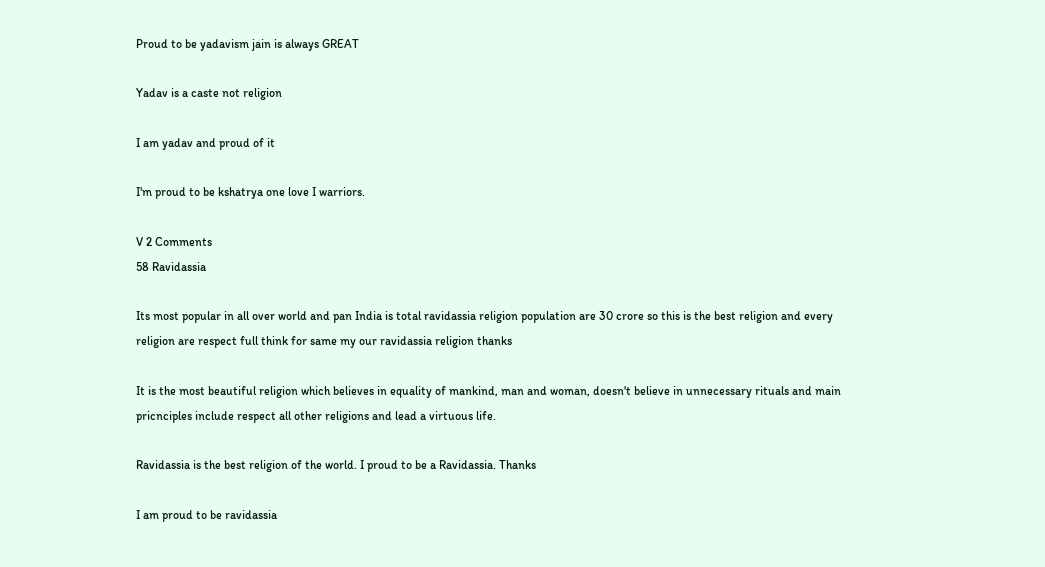Proud to be yadavism jain is always GREAT

Yadav is a caste not religion

I am yadav and proud of it

I'm proud to be kshatrya one love I warriors.

V 2 Comments
58 Ravidassia

Its most popular in all over world and pan India is total ravidassia religion population are 30 crore so this is the best religion and every religion are respect full think for same my our ravidassia religion thanks

It is the most beautiful religion which believes in equality of mankind, man and woman, doesn't believe in unnecessary rituals and main pricnciples include respect all other religions and lead a virtuous life.

Ravidassia is the best religion of the world. I proud to be a Ravidassia. Thanks

I am proud to be ravidassia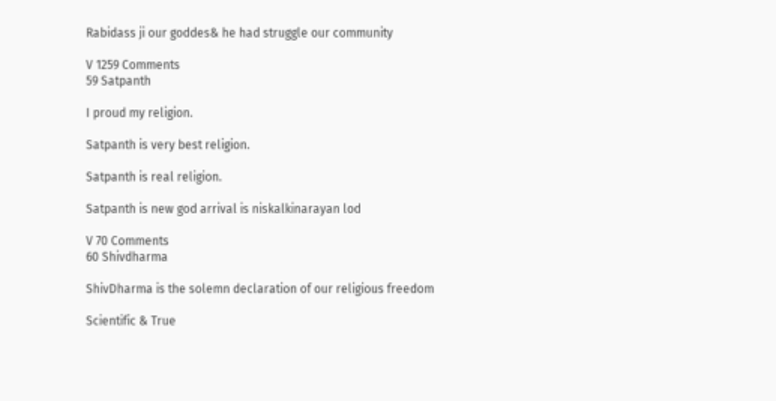Rabidass ji our goddes& he had struggle our community

V 1259 Comments
59 Satpanth

I proud my religion.

Satpanth is very best religion.

Satpanth is real religion.

Satpanth is new god arrival is niskalkinarayan lod

V 70 Comments
60 Shivdharma

ShivDharma is the solemn declaration of our religious freedom

Scientific & True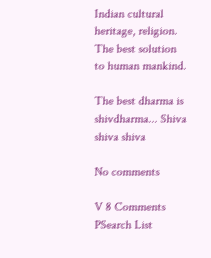Indian cultural heritage, religion. The best solution to human mankind.

The best dharma is shivdharma... Shiva shiva shiva

No comments

V 8 Comments
PSearch List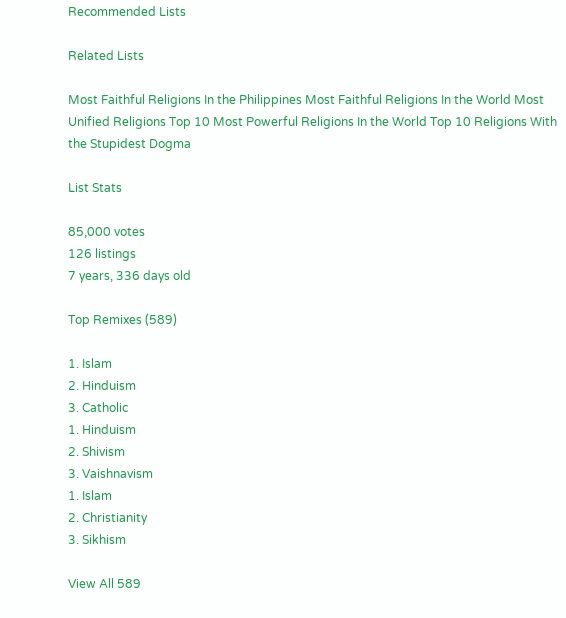Recommended Lists

Related Lists

Most Faithful Religions In the Philippines Most Faithful Religions In the World Most Unified Religions Top 10 Most Powerful Religions In the World Top 10 Religions With the Stupidest Dogma

List Stats

85,000 votes
126 listings
7 years, 336 days old

Top Remixes (589)

1. Islam
2. Hinduism
3. Catholic
1. Hinduism
2. Shivism
3. Vaishnavism
1. Islam
2. Christianity
3. Sikhism

View All 589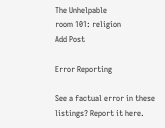The Unhelpable
room 101: religion
Add Post

Error Reporting

See a factual error in these listings? Report it here.